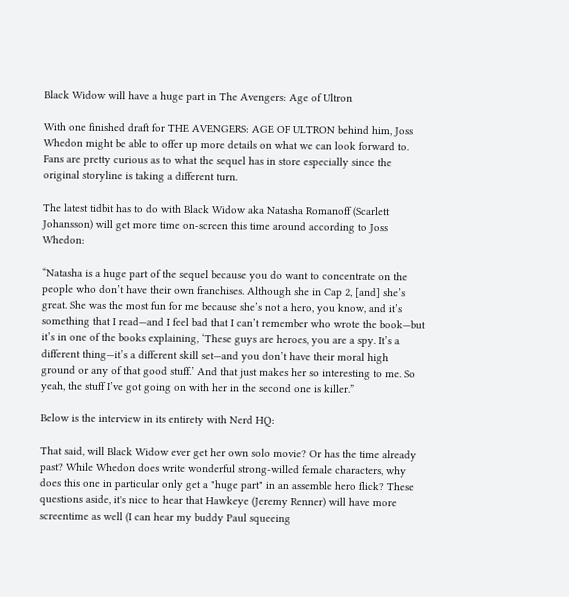Black Widow will have a huge part in The Avengers: Age of Ultron

With one finished draft for THE AVENGERS: AGE OF ULTRON behind him, Joss Whedon might be able to offer up more details on what we can look forward to. Fans are pretty curious as to what the sequel has in store especially since the original storyline is taking a different turn.

The latest tidbit has to do with Black Widow aka Natasha Romanoff (Scarlett Johansson) will get more time on-screen this time around according to Joss Whedon:

“Natasha is a huge part of the sequel because you do want to concentrate on the people who don’t have their own franchises. Although she in Cap 2, [and] she’s great. She was the most fun for me because she’s not a hero, you know, and it’s something that I read—and I feel bad that I can’t remember who wrote the book—but it’s in one of the books explaining, ‘These guys are heroes, you are a spy. It’s a different thing—it’s a different skill set—and you don’t have their moral high ground or any of that good stuff.’ And that just makes her so interesting to me. So yeah, the stuff I’ve got going on with her in the second one is killer.”

Below is the interview in its entirety with Nerd HQ:

That said, will Black Widow ever get her own solo movie? Or has the time already past? While Whedon does write wonderful strong-willed female characters, why does this one in particular only get a "huge part" in an assemble hero flick? These questions aside, it's nice to hear that Hawkeye (Jeremy Renner) will have more screentime as well (I can hear my buddy Paul squeeing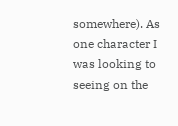somewhere). As one character I was looking to seeing on the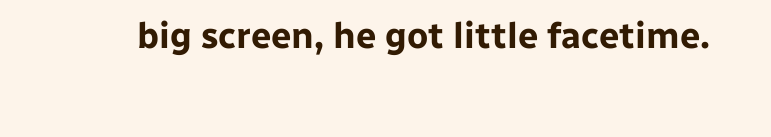big screen, he got little facetime.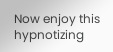Now enjoy this hypnotizing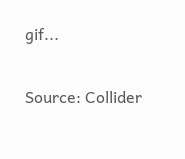gif...

Source: Collider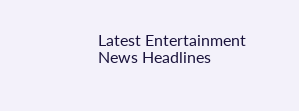Latest Entertainment News Headlines